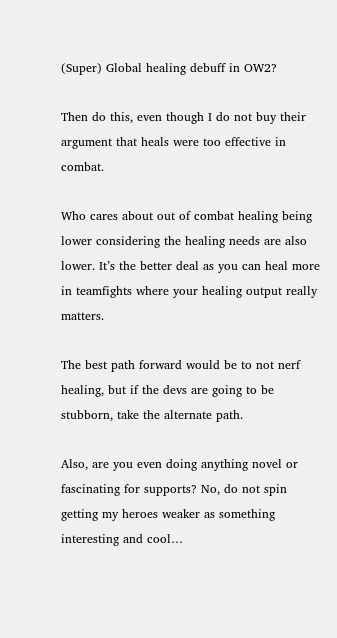(Super) Global healing debuff in OW2?

Then do this, even though I do not buy their argument that heals were too effective in combat.

Who cares about out of combat healing being lower considering the healing needs are also lower. It’s the better deal as you can heal more in teamfights where your healing output really matters.

The best path forward would be to not nerf healing, but if the devs are going to be stubborn, take the alternate path.

Also, are you even doing anything novel or fascinating for supports? No, do not spin getting my heroes weaker as something interesting and cool…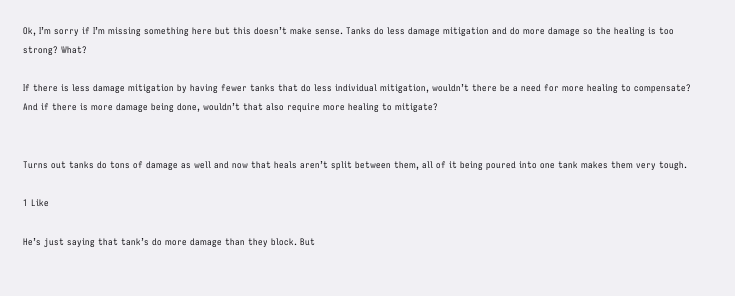Ok, I’m sorry if I’m missing something here but this doesn’t make sense. Tanks do less damage mitigation and do more damage so the healing is too strong? What?

If there is less damage mitigation by having fewer tanks that do less individual mitigation, wouldn’t there be a need for more healing to compensate? And if there is more damage being done, wouldn’t that also require more healing to mitigate?


Turns out tanks do tons of damage as well and now that heals aren’t split between them, all of it being poured into one tank makes them very tough.

1 Like

He’s just saying that tank’s do more damage than they block. But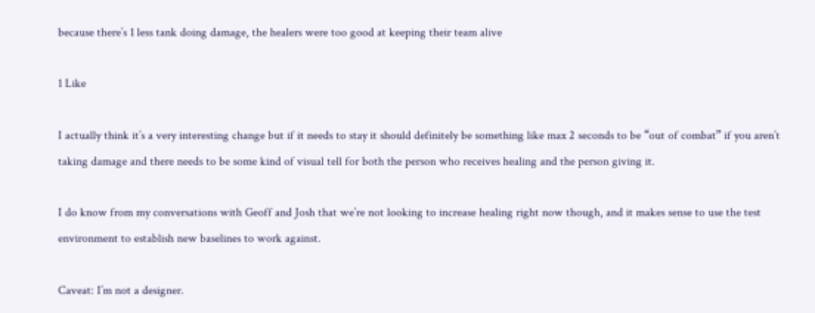because there’s 1 less tank doing damage, the healers were too good at keeping their team alive

1 Like

I actually think it’s a very interesting change but if it needs to stay it should definitely be something like max 2 seconds to be “out of combat” if you aren’t taking damage and there needs to be some kind of visual tell for both the person who receives healing and the person giving it.

I do know from my conversations with Geoff and Josh that we’re not looking to increase healing right now though, and it makes sense to use the test environment to establish new baselines to work against.

Caveat: I’m not a designer.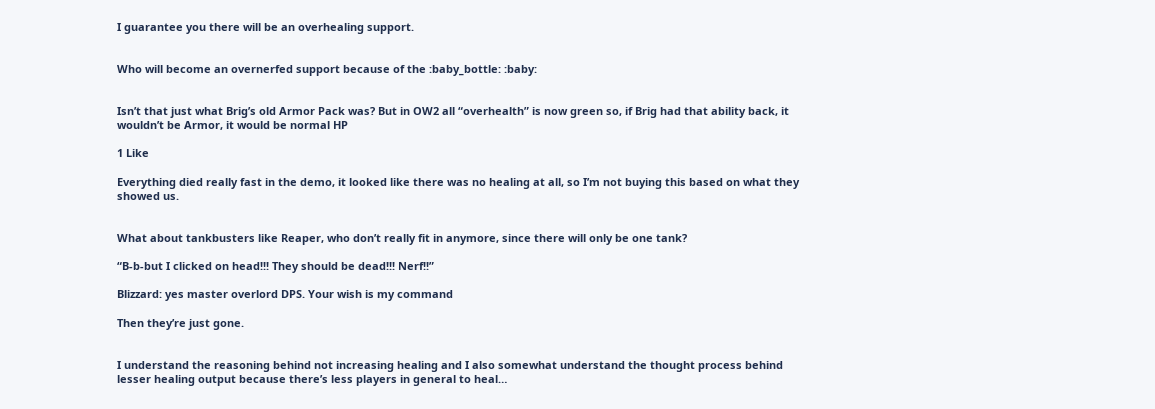I guarantee you there will be an overhealing support.


Who will become an overnerfed support because of the :baby_bottle: :baby:


Isn’t that just what Brig’s old Armor Pack was? But in OW2 all “overhealth” is now green so, if Brig had that ability back, it wouldn’t be Armor, it would be normal HP

1 Like

Everything died really fast in the demo, it looked like there was no healing at all, so I’m not buying this based on what they showed us.


What about tankbusters like Reaper, who don’t really fit in anymore, since there will only be one tank?

“B-b-but I clicked on head!!! They should be dead!!! Nerf!!”

Blizzard: yes master overlord DPS. Your wish is my command

Then they’re just gone.


I understand the reasoning behind not increasing healing and I also somewhat understand the thought process behind lesser healing output because there’s less players in general to heal…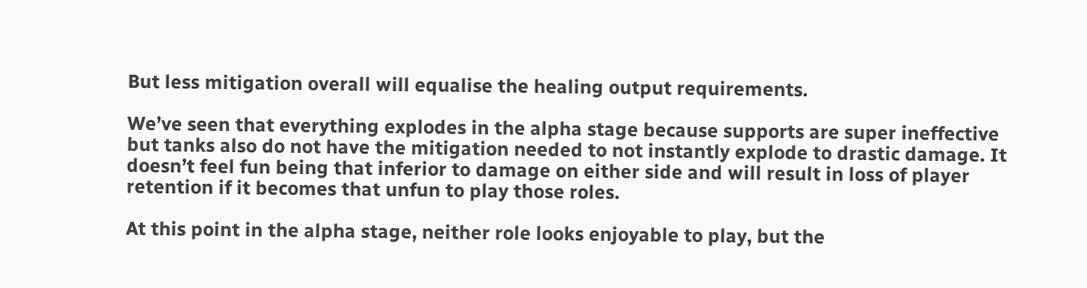But less mitigation overall will equalise the healing output requirements.

We’ve seen that everything explodes in the alpha stage because supports are super ineffective but tanks also do not have the mitigation needed to not instantly explode to drastic damage. It doesn’t feel fun being that inferior to damage on either side and will result in loss of player retention if it becomes that unfun to play those roles.

At this point in the alpha stage, neither role looks enjoyable to play, but the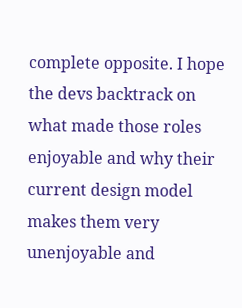complete opposite. I hope the devs backtrack on what made those roles enjoyable and why their current design model makes them very unenjoyable and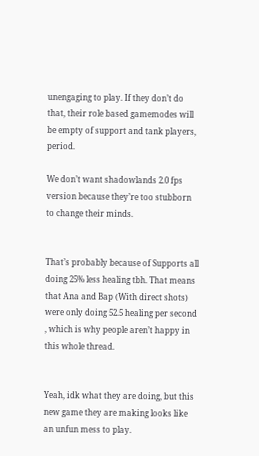unengaging to play. If they don’t do that, their role based gamemodes will be empty of support and tank players, period.

We don’t want shadowlands 2.0 fps version because they’re too stubborn to change their minds.


That’s probably because of Supports all doing 25% less healing tbh. That means that Ana and Bap (With direct shots) were only doing 52.5 healing per second , which is why people aren’t happy in this whole thread.


Yeah, idk what they are doing, but this new game they are making looks like an unfun mess to play.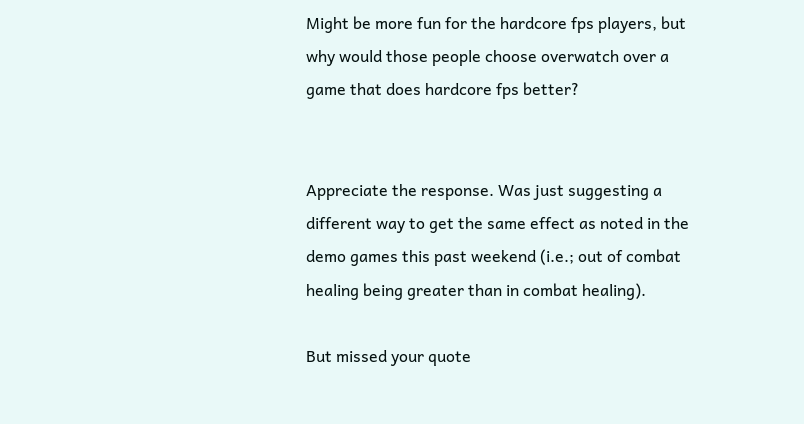Might be more fun for the hardcore fps players, but why would those people choose overwatch over a game that does hardcore fps better?


Appreciate the response. Was just suggesting a different way to get the same effect as noted in the demo games this past weekend (i.e.; out of combat healing being greater than in combat healing).

But missed your quote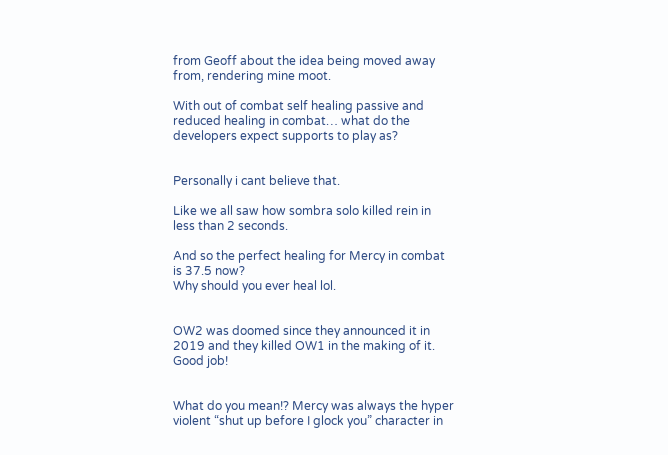from Geoff about the idea being moved away from, rendering mine moot.

With out of combat self healing passive and reduced healing in combat… what do the developers expect supports to play as?


Personally i cant believe that.

Like we all saw how sombra solo killed rein in less than 2 seconds.

And so the perfect healing for Mercy in combat is 37.5 now?
Why should you ever heal lol.


OW2 was doomed since they announced it in 2019 and they killed OW1 in the making of it. Good job!


What do you mean!? Mercy was always the hyper violent “shut up before I glock you” character in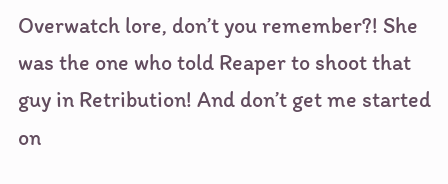Overwatch lore, don’t you remember?! She was the one who told Reaper to shoot that guy in Retribution! And don’t get me started on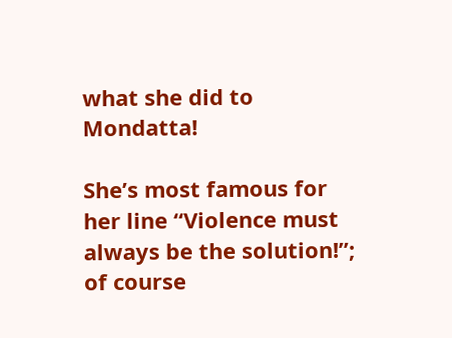what she did to Mondatta!

She’s most famous for her line “Violence must always be the solution!”; of course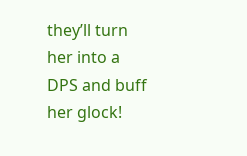they’ll turn her into a DPS and buff her glock!